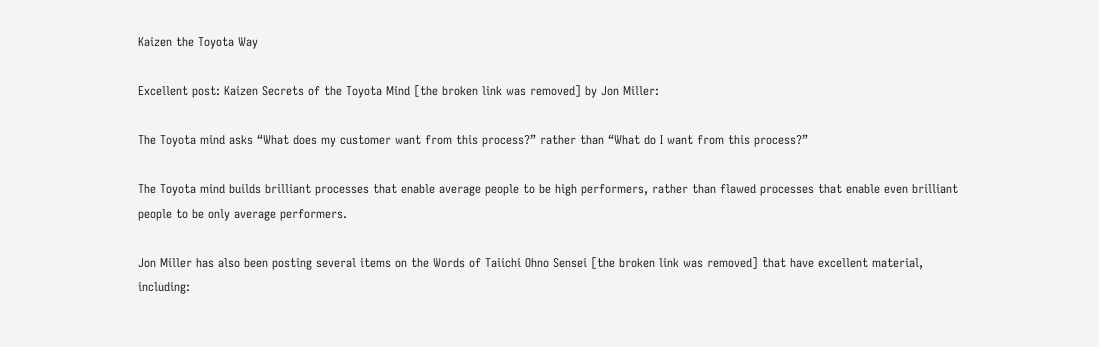Kaizen the Toyota Way

Excellent post: Kaizen Secrets of the Toyota Mind [the broken link was removed] by Jon Miller:

The Toyota mind asks “What does my customer want from this process?” rather than “What do I want from this process?”

The Toyota mind builds brilliant processes that enable average people to be high performers, rather than flawed processes that enable even brilliant people to be only average performers.

Jon Miller has also been posting several items on the Words of Taiichi Ohno Sensei [the broken link was removed] that have excellent material, including: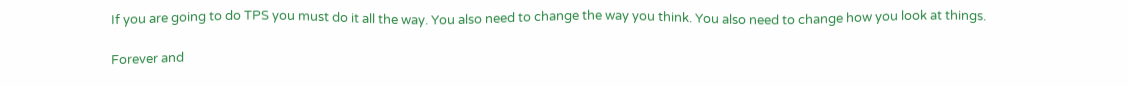If you are going to do TPS you must do it all the way. You also need to change the way you think. You also need to change how you look at things.

Forever and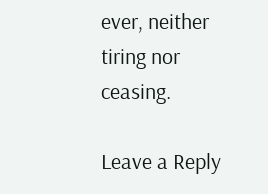ever, neither tiring nor ceasing.

Leave a Reply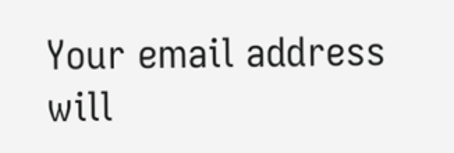Your email address will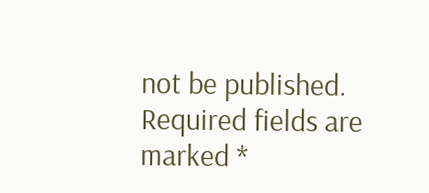not be published. Required fields are marked *